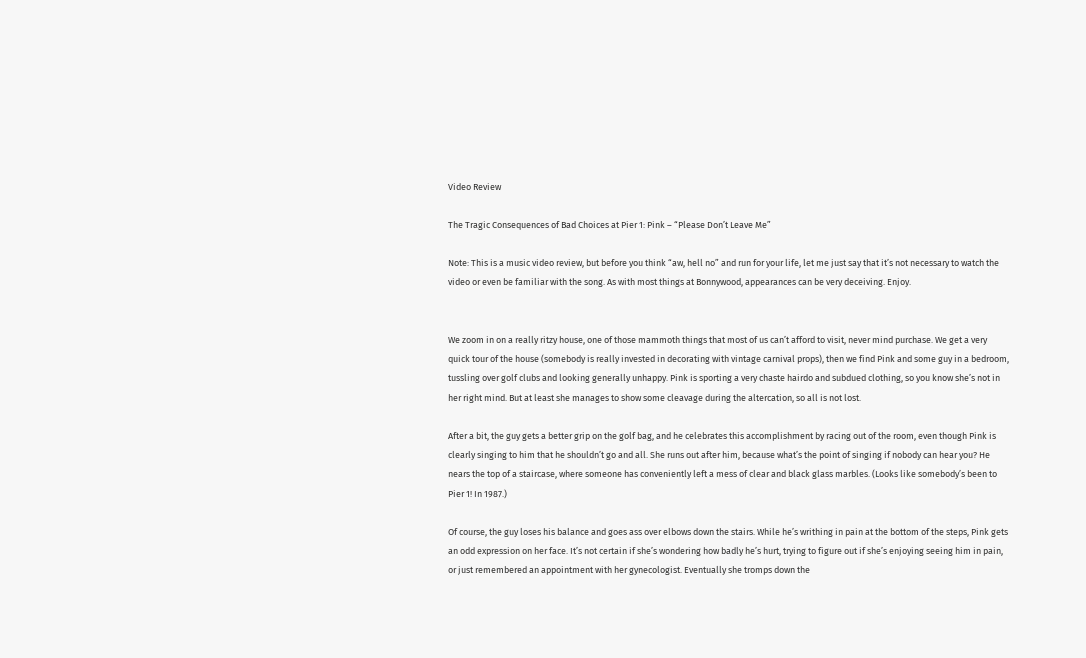Video Review

The Tragic Consequences of Bad Choices at Pier 1: Pink – “Please Don’t Leave Me”

Note: This is a music video review, but before you think “aw, hell no” and run for your life, let me just say that it’s not necessary to watch the video or even be familiar with the song. As with most things at Bonnywood, appearances can be very deceiving. Enjoy.


We zoom in on a really ritzy house, one of those mammoth things that most of us can’t afford to visit, never mind purchase. We get a very quick tour of the house (somebody is really invested in decorating with vintage carnival props), then we find Pink and some guy in a bedroom, tussling over golf clubs and looking generally unhappy. Pink is sporting a very chaste hairdo and subdued clothing, so you know she’s not in her right mind. But at least she manages to show some cleavage during the altercation, so all is not lost.

After a bit, the guy gets a better grip on the golf bag, and he celebrates this accomplishment by racing out of the room, even though Pink is clearly singing to him that he shouldn’t go and all. She runs out after him, because what’s the point of singing if nobody can hear you? He nears the top of a staircase, where someone has conveniently left a mess of clear and black glass marbles. (Looks like somebody’s been to Pier 1! In 1987.)

Of course, the guy loses his balance and goes ass over elbows down the stairs. While he’s writhing in pain at the bottom of the steps, Pink gets an odd expression on her face. It’s not certain if she’s wondering how badly he’s hurt, trying to figure out if she’s enjoying seeing him in pain, or just remembered an appointment with her gynecologist. Eventually she tromps down the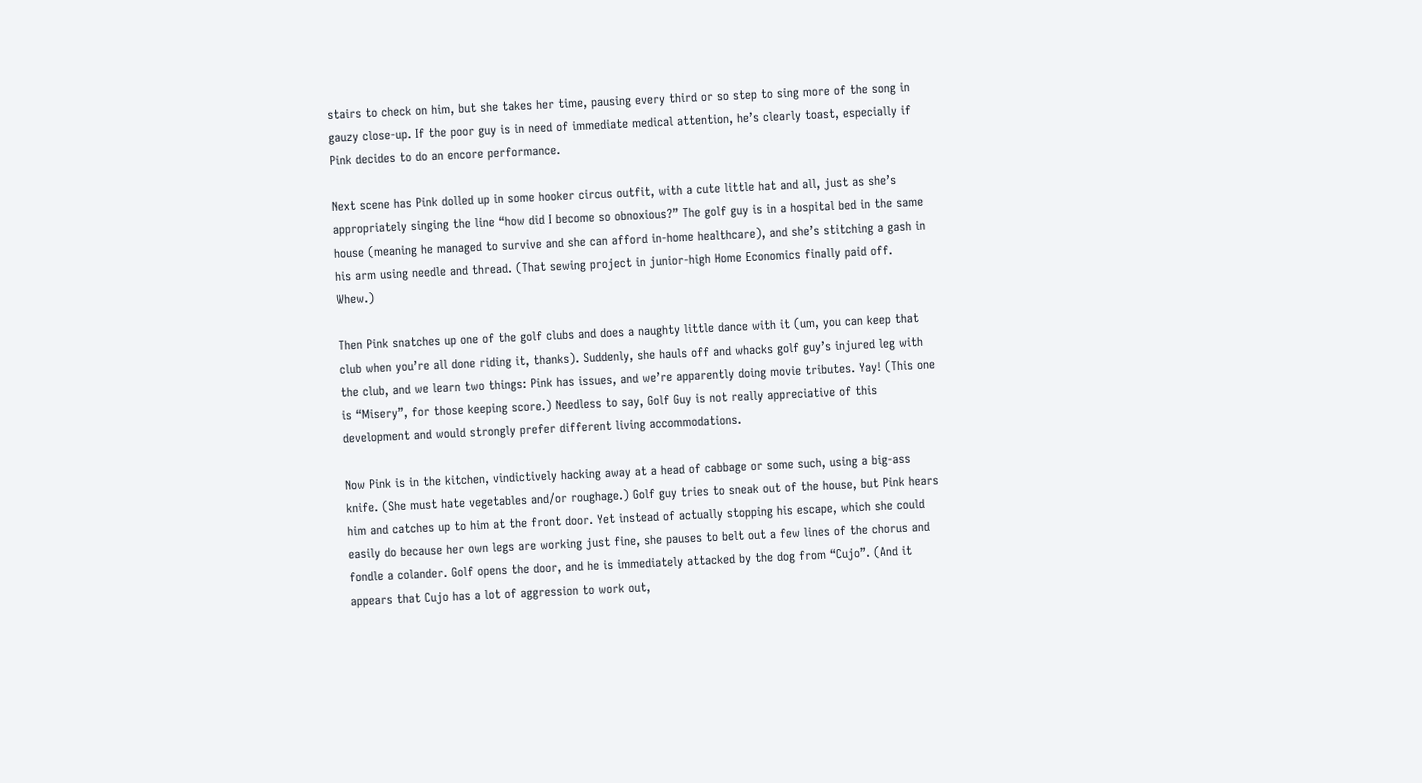stairs to check on him, but she takes her time, pausing every third or so step to sing more of the song in gauzy close-up. If the poor guy is in need of immediate medical attention, he’s clearly toast, especially if Pink decides to do an encore performance.

Next scene has Pink dolled up in some hooker circus outfit, with a cute little hat and all, just as she’s appropriately singing the line “how did I become so obnoxious?” The golf guy is in a hospital bed in the same house (meaning he managed to survive and she can afford in-home healthcare), and she’s stitching a gash in his arm using needle and thread. (That sewing project in junior-high Home Economics finally paid off. Whew.)

Then Pink snatches up one of the golf clubs and does a naughty little dance with it (um, you can keep that club when you’re all done riding it, thanks). Suddenly, she hauls off and whacks golf guy’s injured leg with the club, and we learn two things: Pink has issues, and we’re apparently doing movie tributes. Yay! (This one is “Misery”, for those keeping score.) Needless to say, Golf Guy is not really appreciative of this development and would strongly prefer different living accommodations.

Now Pink is in the kitchen, vindictively hacking away at a head of cabbage or some such, using a big-ass knife. (She must hate vegetables and/or roughage.) Golf guy tries to sneak out of the house, but Pink hears him and catches up to him at the front door. Yet instead of actually stopping his escape, which she could easily do because her own legs are working just fine, she pauses to belt out a few lines of the chorus and fondle a colander. Golf opens the door, and he is immediately attacked by the dog from “Cujo”. (And it appears that Cujo has a lot of aggression to work out,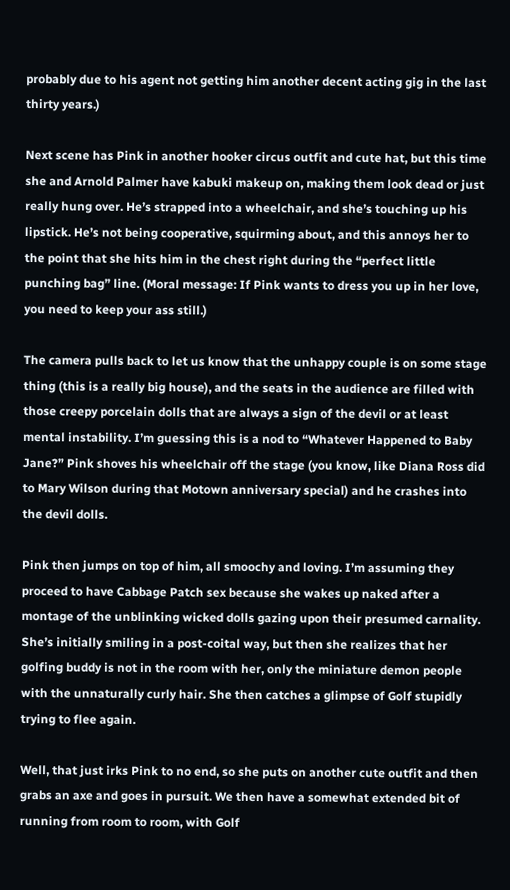probably due to his agent not getting him another decent acting gig in the last thirty years.)

Next scene has Pink in another hooker circus outfit and cute hat, but this time she and Arnold Palmer have kabuki makeup on, making them look dead or just really hung over. He’s strapped into a wheelchair, and she’s touching up his lipstick. He’s not being cooperative, squirming about, and this annoys her to the point that she hits him in the chest right during the “perfect little punching bag” line. (Moral message: If Pink wants to dress you up in her love, you need to keep your ass still.)

The camera pulls back to let us know that the unhappy couple is on some stage thing (this is a really big house), and the seats in the audience are filled with those creepy porcelain dolls that are always a sign of the devil or at least mental instability. I’m guessing this is a nod to “Whatever Happened to Baby Jane?” Pink shoves his wheelchair off the stage (you know, like Diana Ross did to Mary Wilson during that Motown anniversary special) and he crashes into the devil dolls.

Pink then jumps on top of him, all smoochy and loving. I’m assuming they proceed to have Cabbage Patch sex because she wakes up naked after a montage of the unblinking wicked dolls gazing upon their presumed carnality. She’s initially smiling in a post-coital way, but then she realizes that her golfing buddy is not in the room with her, only the miniature demon people with the unnaturally curly hair. She then catches a glimpse of Golf stupidly trying to flee again.

Well, that just irks Pink to no end, so she puts on another cute outfit and then grabs an axe and goes in pursuit. We then have a somewhat extended bit of running from room to room, with Golf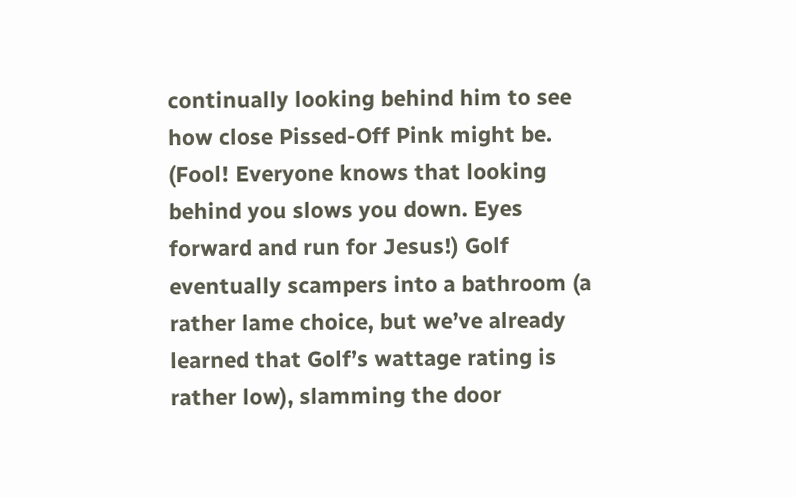continually looking behind him to see how close Pissed-Off Pink might be. (Fool! Everyone knows that looking behind you slows you down. Eyes forward and run for Jesus!) Golf eventually scampers into a bathroom (a rather lame choice, but we’ve already learned that Golf’s wattage rating is rather low), slamming the door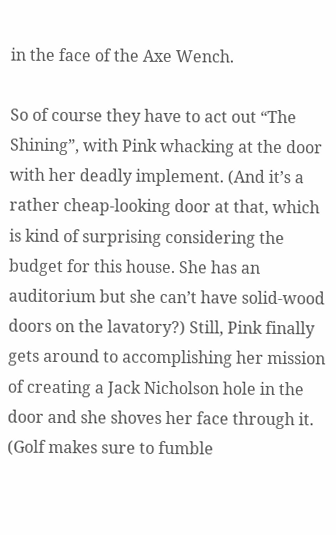in the face of the Axe Wench.

So of course they have to act out “The Shining”, with Pink whacking at the door with her deadly implement. (And it’s a rather cheap-looking door at that, which is kind of surprising considering the budget for this house. She has an auditorium but she can’t have solid-wood doors on the lavatory?) Still, Pink finally gets around to accomplishing her mission of creating a Jack Nicholson hole in the door and she shoves her face through it. (Golf makes sure to fumble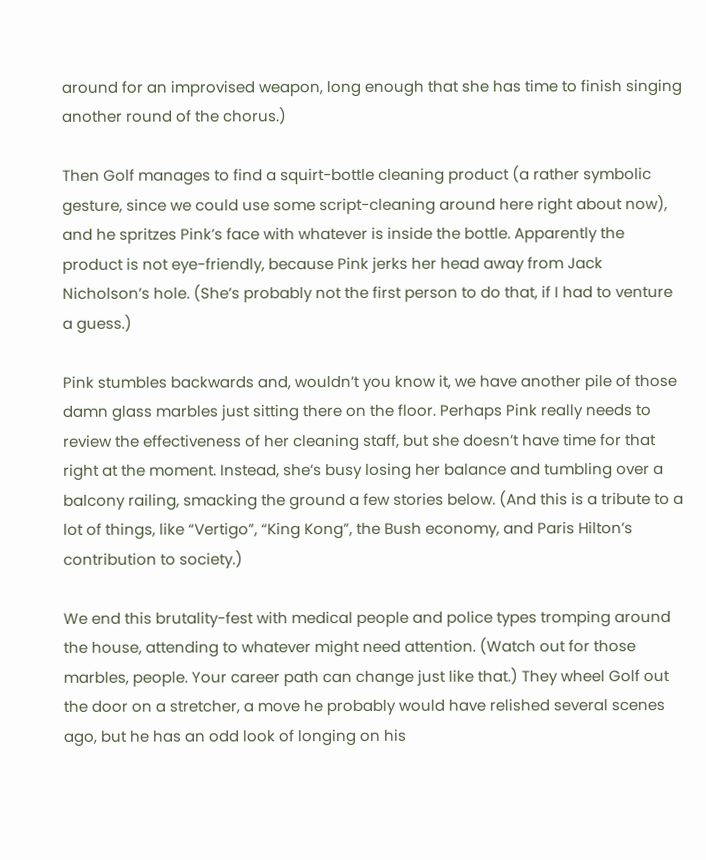around for an improvised weapon, long enough that she has time to finish singing another round of the chorus.)

Then Golf manages to find a squirt-bottle cleaning product (a rather symbolic gesture, since we could use some script-cleaning around here right about now), and he spritzes Pink’s face with whatever is inside the bottle. Apparently the product is not eye-friendly, because Pink jerks her head away from Jack Nicholson’s hole. (She’s probably not the first person to do that, if I had to venture a guess.)

Pink stumbles backwards and, wouldn’t you know it, we have another pile of those damn glass marbles just sitting there on the floor. Perhaps Pink really needs to review the effectiveness of her cleaning staff, but she doesn’t have time for that right at the moment. Instead, she’s busy losing her balance and tumbling over a balcony railing, smacking the ground a few stories below. (And this is a tribute to a lot of things, like “Vertigo”, “King Kong”, the Bush economy, and Paris Hilton’s contribution to society.)

We end this brutality-fest with medical people and police types tromping around the house, attending to whatever might need attention. (Watch out for those marbles, people. Your career path can change just like that.) They wheel Golf out the door on a stretcher, a move he probably would have relished several scenes ago, but he has an odd look of longing on his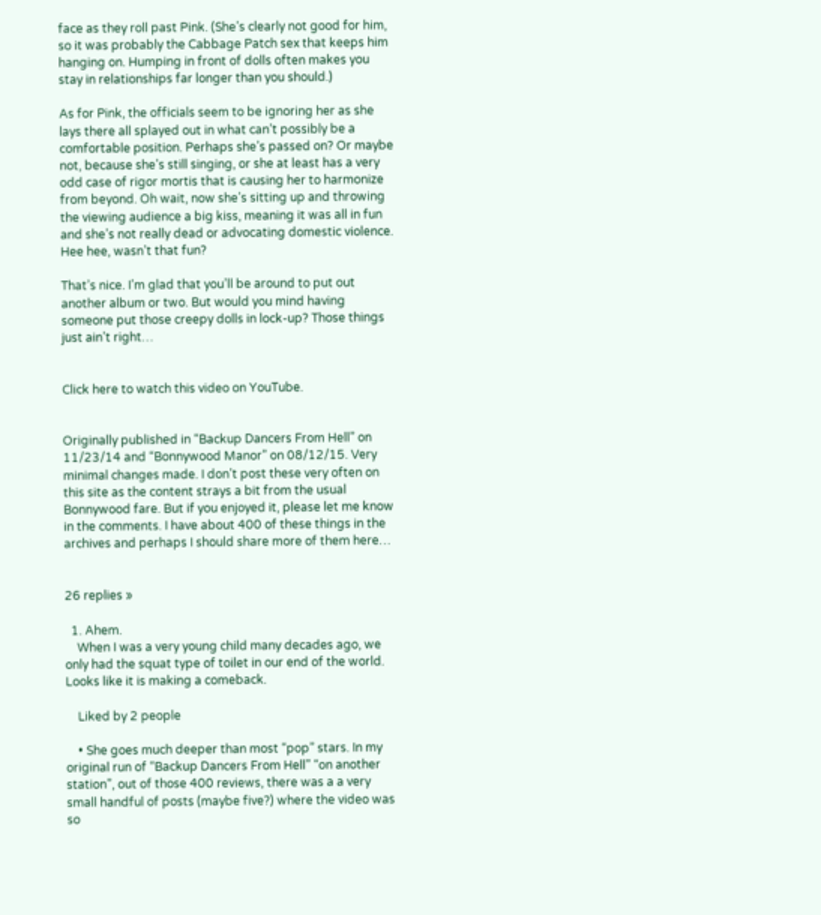face as they roll past Pink. (She’s clearly not good for him, so it was probably the Cabbage Patch sex that keeps him hanging on. Humping in front of dolls often makes you stay in relationships far longer than you should.)

As for Pink, the officials seem to be ignoring her as she lays there all splayed out in what can’t possibly be a comfortable position. Perhaps she’s passed on? Or maybe not, because she’s still singing, or she at least has a very odd case of rigor mortis that is causing her to harmonize from beyond. Oh wait, now she’s sitting up and throwing the viewing audience a big kiss, meaning it was all in fun and she’s not really dead or advocating domestic violence. Hee hee, wasn’t that fun?

That’s nice. I’m glad that you’ll be around to put out another album or two. But would you mind having someone put those creepy dolls in lock-up? Those things just ain’t right…


Click here to watch this video on YouTube.


Originally published in “Backup Dancers From Hell” on 11/23/14 and “Bonnywood Manor” on 08/12/15. Very minimal changes made. I don’t post these very often on this site as the content strays a bit from the usual Bonnywood fare. But if you enjoyed it, please let me know in the comments. I have about 400 of these things in the archives and perhaps I should share more of them here…


26 replies »

  1. Ahem.
    When I was a very young child many decades ago, we only had the squat type of toilet in our end of the world. Looks like it is making a comeback.

    Liked by 2 people

    • She goes much deeper than most “pop” stars. In my original run of “Backup Dancers From Hell” “on another station”, out of those 400 reviews, there was a a very small handful of posts (maybe five?) where the video was so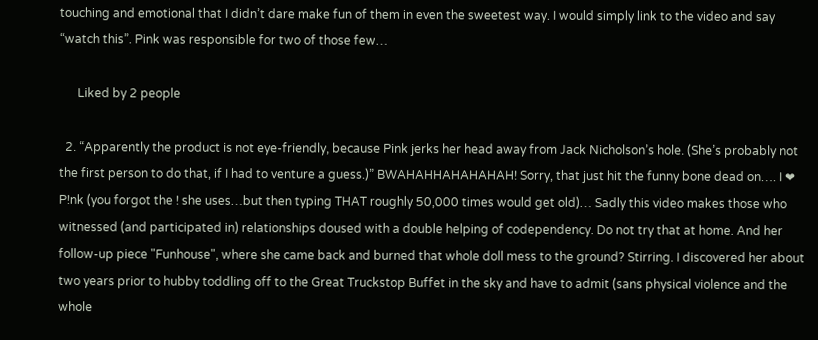touching and emotional that I didn’t dare make fun of them in even the sweetest way. I would simply link to the video and say “watch this”. Pink was responsible for two of those few…

      Liked by 2 people

  2. “Apparently the product is not eye-friendly, because Pink jerks her head away from Jack Nicholson’s hole. (She’s probably not the first person to do that, if I had to venture a guess.)” BWAHAHHAHAHAHAH! Sorry, that just hit the funny bone dead on…. I ❤ P!nk (you forgot the ! she uses…but then typing THAT roughly 50,000 times would get old)… Sadly this video makes those who witnessed (and participated in) relationships doused with a double helping of codependency. Do not try that at home. And her follow-up piece "Funhouse", where she came back and burned that whole doll mess to the ground? Stirring. I discovered her about two years prior to hubby toddling off to the Great Truckstop Buffet in the sky and have to admit (sans physical violence and the whole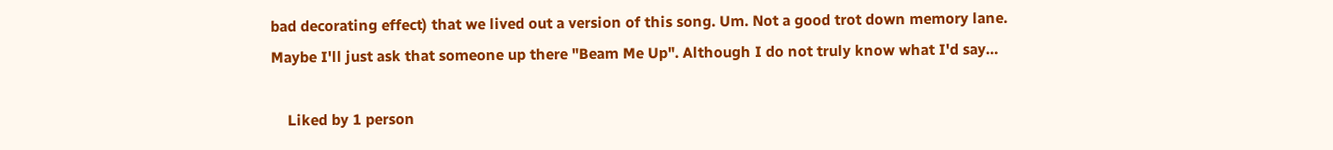bad decorating effect) that we lived out a version of this song. Um. Not a good trot down memory lane. Maybe I'll just ask that someone up there "Beam Me Up". Although I do not truly know what I'd say…

    Liked by 1 person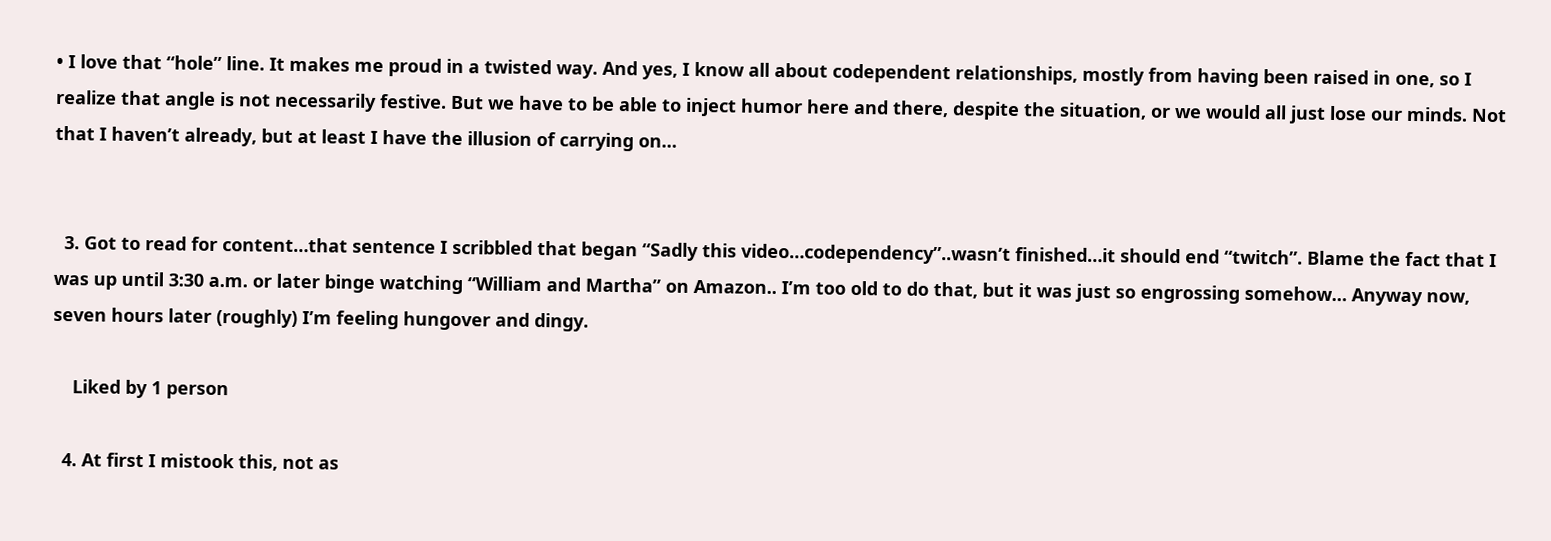• I love that “hole” line. It makes me proud in a twisted way. And yes, I know all about codependent relationships, mostly from having been raised in one, so I realize that angle is not necessarily festive. But we have to be able to inject humor here and there, despite the situation, or we would all just lose our minds. Not that I haven’t already, but at least I have the illusion of carrying on…


  3. Got to read for content…that sentence I scribbled that began “Sadly this video…codependency”..wasn’t finished…it should end “twitch”. Blame the fact that I was up until 3:30 a.m. or later binge watching “William and Martha” on Amazon.. I’m too old to do that, but it was just so engrossing somehow… Anyway now, seven hours later (roughly) I’m feeling hungover and dingy.

    Liked by 1 person

  4. At first I mistook this, not as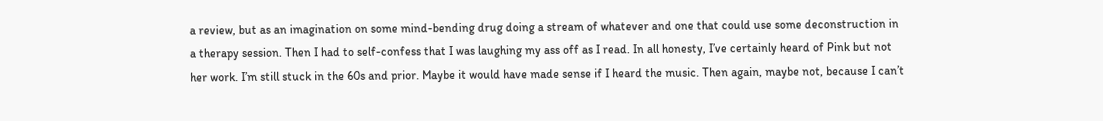a review, but as an imagination on some mind-bending drug doing a stream of whatever and one that could use some deconstruction in a therapy session. Then I had to self-confess that I was laughing my ass off as I read. In all honesty, I’ve certainly heard of Pink but not her work. I’m still stuck in the 60s and prior. Maybe it would have made sense if I heard the music. Then again, maybe not, because I can’t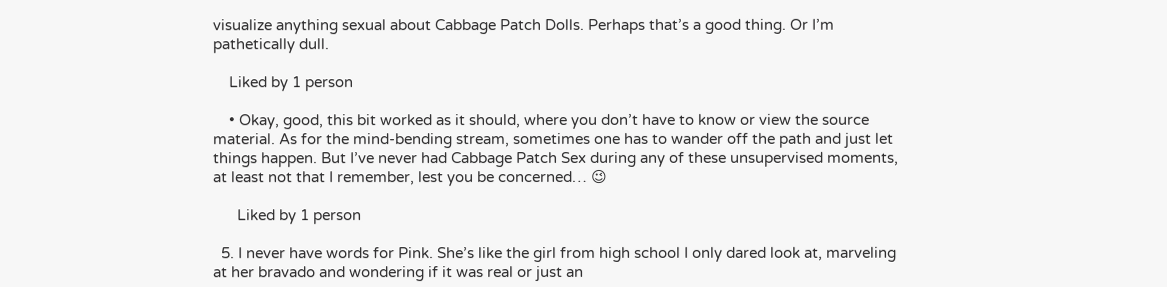visualize anything sexual about Cabbage Patch Dolls. Perhaps that’s a good thing. Or I’m pathetically dull.

    Liked by 1 person

    • Okay, good, this bit worked as it should, where you don’t have to know or view the source material. As for the mind-bending stream, sometimes one has to wander off the path and just let things happen. But I’ve never had Cabbage Patch Sex during any of these unsupervised moments, at least not that I remember, lest you be concerned… 😉

      Liked by 1 person

  5. I never have words for Pink. She’s like the girl from high school I only dared look at, marveling at her bravado and wondering if it was real or just an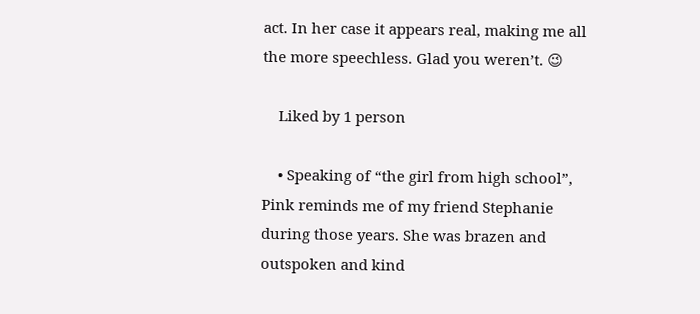act. In her case it appears real, making me all the more speechless. Glad you weren’t. 😉

    Liked by 1 person

    • Speaking of “the girl from high school”, Pink reminds me of my friend Stephanie during those years. She was brazen and outspoken and kind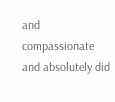and compassionate and absolutely did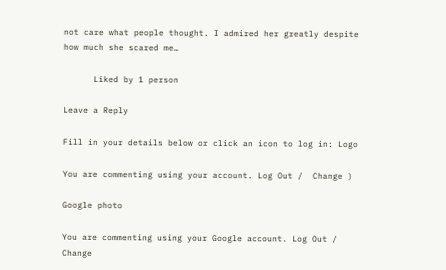not care what people thought. I admired her greatly despite how much she scared me…

      Liked by 1 person

Leave a Reply

Fill in your details below or click an icon to log in: Logo

You are commenting using your account. Log Out /  Change )

Google photo

You are commenting using your Google account. Log Out /  Change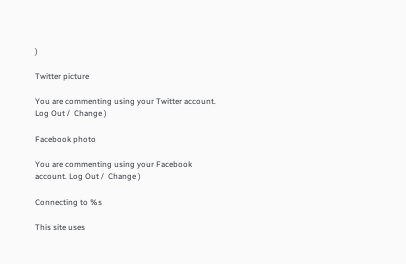)

Twitter picture

You are commenting using your Twitter account. Log Out /  Change )

Facebook photo

You are commenting using your Facebook account. Log Out /  Change )

Connecting to %s

This site uses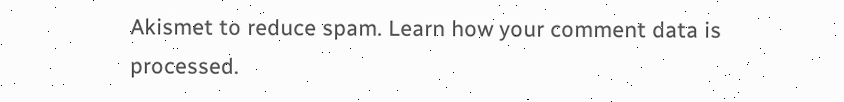Akismet to reduce spam. Learn how your comment data is processed.